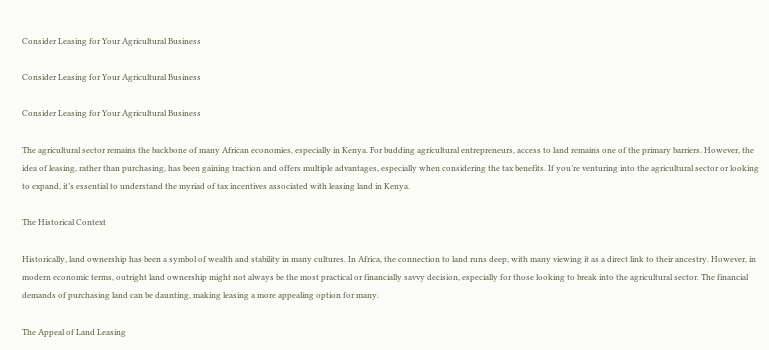Consider Leasing for Your Agricultural Business

Consider Leasing for Your Agricultural Business

Consider Leasing for Your Agricultural Business

The agricultural sector remains the backbone of many African economies, especially in Kenya. For budding agricultural entrepreneurs, access to land remains one of the primary barriers. However, the idea of leasing, rather than purchasing, has been gaining traction and offers multiple advantages, especially when considering the tax benefits. If you’re venturing into the agricultural sector or looking to expand, it’s essential to understand the myriad of tax incentives associated with leasing land in Kenya.

The Historical Context

Historically, land ownership has been a symbol of wealth and stability in many cultures. In Africa, the connection to land runs deep, with many viewing it as a direct link to their ancestry. However, in modern economic terms, outright land ownership might not always be the most practical or financially savvy decision, especially for those looking to break into the agricultural sector. The financial demands of purchasing land can be daunting, making leasing a more appealing option for many.

The Appeal of Land Leasing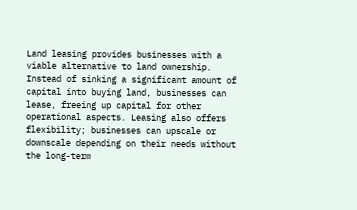Land leasing provides businesses with a viable alternative to land ownership. Instead of sinking a significant amount of capital into buying land, businesses can lease, freeing up capital for other operational aspects. Leasing also offers flexibility; businesses can upscale or downscale depending on their needs without the long-term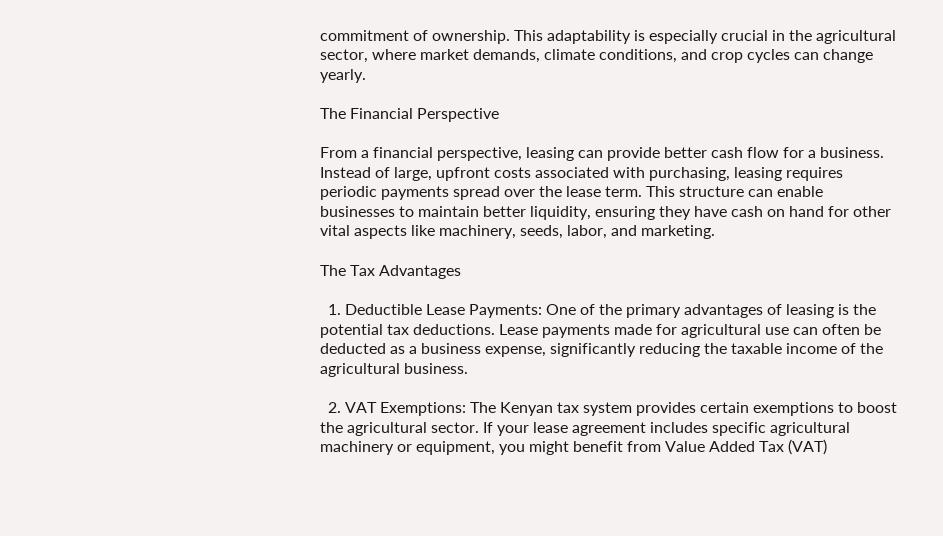commitment of ownership. This adaptability is especially crucial in the agricultural sector, where market demands, climate conditions, and crop cycles can change yearly.

The Financial Perspective

From a financial perspective, leasing can provide better cash flow for a business. Instead of large, upfront costs associated with purchasing, leasing requires periodic payments spread over the lease term. This structure can enable businesses to maintain better liquidity, ensuring they have cash on hand for other vital aspects like machinery, seeds, labor, and marketing.

The Tax Advantages

  1. Deductible Lease Payments: One of the primary advantages of leasing is the potential tax deductions. Lease payments made for agricultural use can often be deducted as a business expense, significantly reducing the taxable income of the agricultural business.

  2. VAT Exemptions: The Kenyan tax system provides certain exemptions to boost the agricultural sector. If your lease agreement includes specific agricultural machinery or equipment, you might benefit from Value Added Tax (VAT)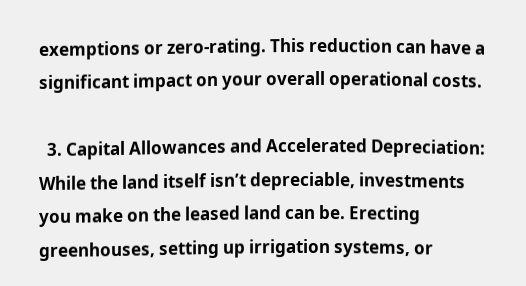exemptions or zero-rating. This reduction can have a significant impact on your overall operational costs.

  3. Capital Allowances and Accelerated Depreciation: While the land itself isn’t depreciable, investments you make on the leased land can be. Erecting greenhouses, setting up irrigation systems, or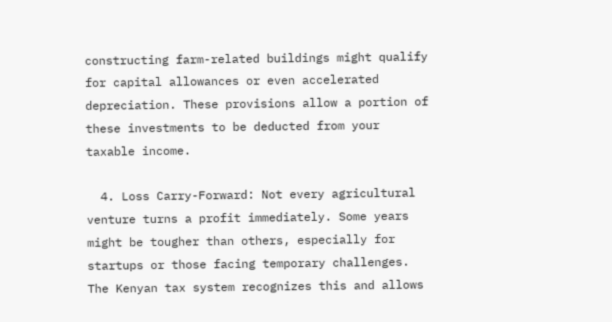constructing farm-related buildings might qualify for capital allowances or even accelerated depreciation. These provisions allow a portion of these investments to be deducted from your taxable income.

  4. Loss Carry-Forward: Not every agricultural venture turns a profit immediately. Some years might be tougher than others, especially for startups or those facing temporary challenges. The Kenyan tax system recognizes this and allows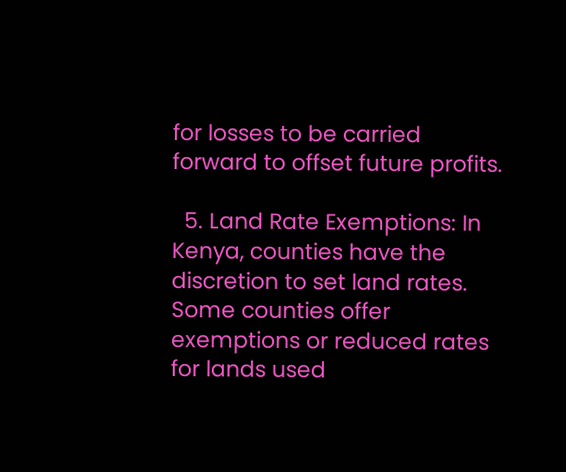for losses to be carried forward to offset future profits.

  5. Land Rate Exemptions: In Kenya, counties have the discretion to set land rates. Some counties offer exemptions or reduced rates for lands used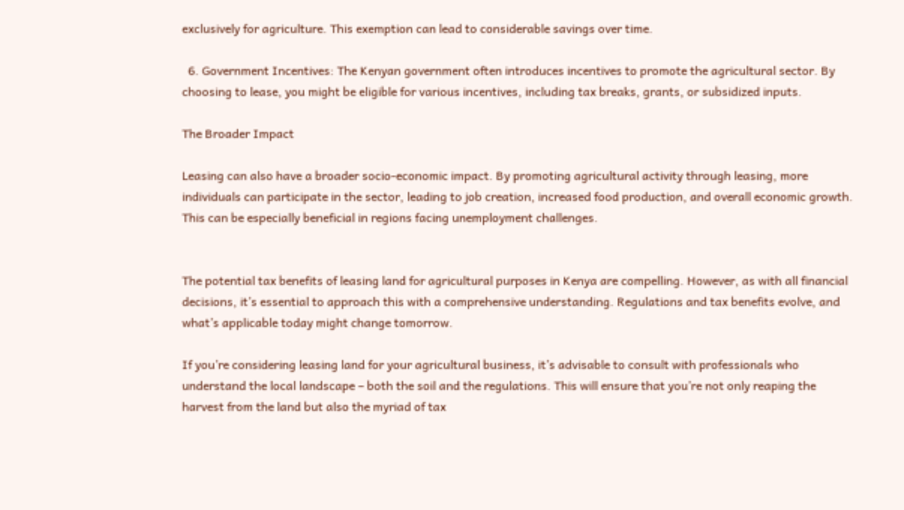exclusively for agriculture. This exemption can lead to considerable savings over time.

  6. Government Incentives: The Kenyan government often introduces incentives to promote the agricultural sector. By choosing to lease, you might be eligible for various incentives, including tax breaks, grants, or subsidized inputs.

The Broader Impact

Leasing can also have a broader socio-economic impact. By promoting agricultural activity through leasing, more individuals can participate in the sector, leading to job creation, increased food production, and overall economic growth. This can be especially beneficial in regions facing unemployment challenges.


The potential tax benefits of leasing land for agricultural purposes in Kenya are compelling. However, as with all financial decisions, it’s essential to approach this with a comprehensive understanding. Regulations and tax benefits evolve, and what’s applicable today might change tomorrow.

If you’re considering leasing land for your agricultural business, it’s advisable to consult with professionals who understand the local landscape – both the soil and the regulations. This will ensure that you’re not only reaping the harvest from the land but also the myriad of tax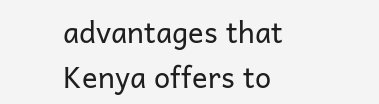advantages that Kenya offers to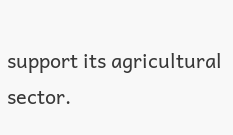support its agricultural sector.